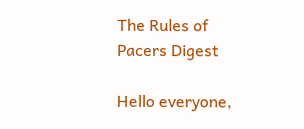The Rules of Pacers Digest

Hello everyone,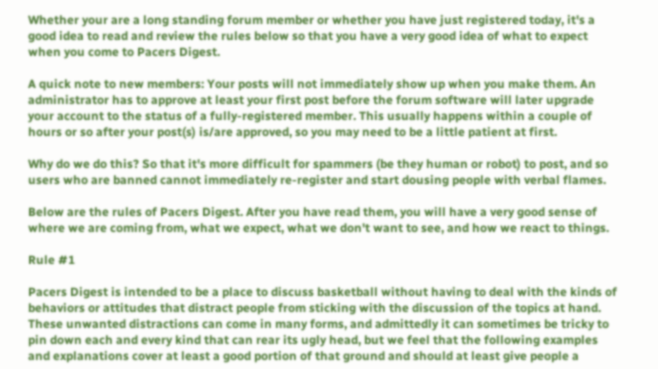Whether your are a long standing forum member or whether you have just registered today, it's a good idea to read and review the rules below so that you have a very good idea of what to expect when you come to Pacers Digest.

A quick note to new members: Your posts will not immediately show up when you make them. An administrator has to approve at least your first post before the forum software will later upgrade your account to the status of a fully-registered member. This usually happens within a couple of hours or so after your post(s) is/are approved, so you may need to be a little patient at first.

Why do we do this? So that it's more difficult for spammers (be they human or robot) to post, and so users who are banned cannot immediately re-register and start dousing people with verbal flames.

Below are the rules of Pacers Digest. After you have read them, you will have a very good sense of where we are coming from, what we expect, what we don't want to see, and how we react to things.

Rule #1

Pacers Digest is intended to be a place to discuss basketball without having to deal with the kinds of behaviors or attitudes that distract people from sticking with the discussion of the topics at hand. These unwanted distractions can come in many forms, and admittedly it can sometimes be tricky to pin down each and every kind that can rear its ugly head, but we feel that the following examples and explanations cover at least a good portion of that ground and should at least give people a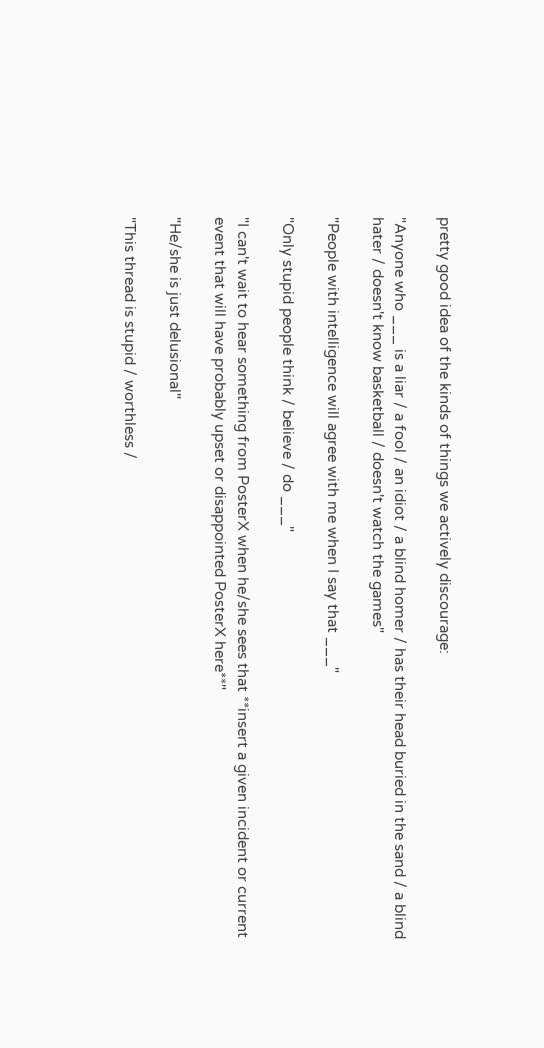pretty good idea of the kinds of things we actively discourage:

"Anyone who ___ is a liar / a fool / an idiot / a blind homer / has their head buried in the sand / a blind hater / doesn't know basketball / doesn't watch the games"

"People with intelligence will agree with me when I say that ___"

"Only stupid people think / believe / do ___"

"I can't wait to hear something from PosterX when he/she sees that **insert a given incident or current event that will have probably upset or disappointed PosterX here**"

"He/she is just delusional"

"This thread is stupid / worthless /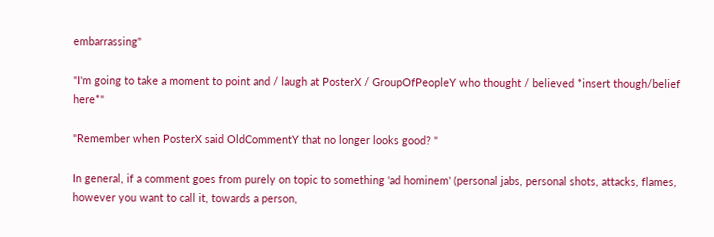embarrassing"

"I'm going to take a moment to point and / laugh at PosterX / GroupOfPeopleY who thought / believed *insert though/belief here*"

"Remember when PosterX said OldCommentY that no longer looks good? "

In general, if a comment goes from purely on topic to something 'ad hominem' (personal jabs, personal shots, attacks, flames, however you want to call it, towards a person,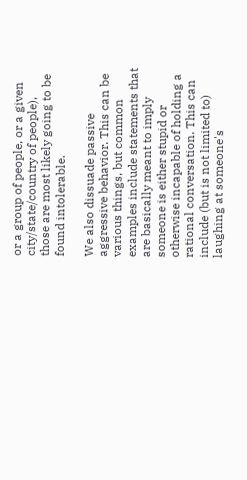or a group of people, or a given city/state/country of people), those are most likely going to be found intolerable.

We also dissuade passive aggressive behavior. This can be various things, but common examples include statements that are basically meant to imply someone is either stupid or otherwise incapable of holding a rational conversation. This can include (but is not limited to) laughing at someone's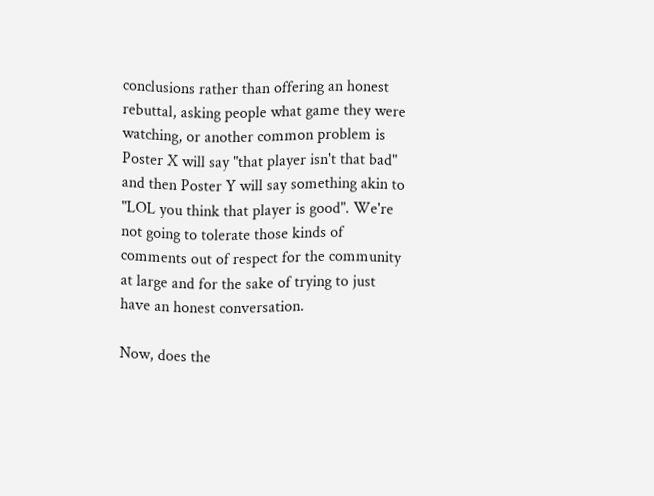conclusions rather than offering an honest rebuttal, asking people what game they were watching, or another common problem is Poster X will say "that player isn't that bad" and then Poster Y will say something akin to "LOL you think that player is good". We're not going to tolerate those kinds of comments out of respect for the community at large and for the sake of trying to just have an honest conversation.

Now, does the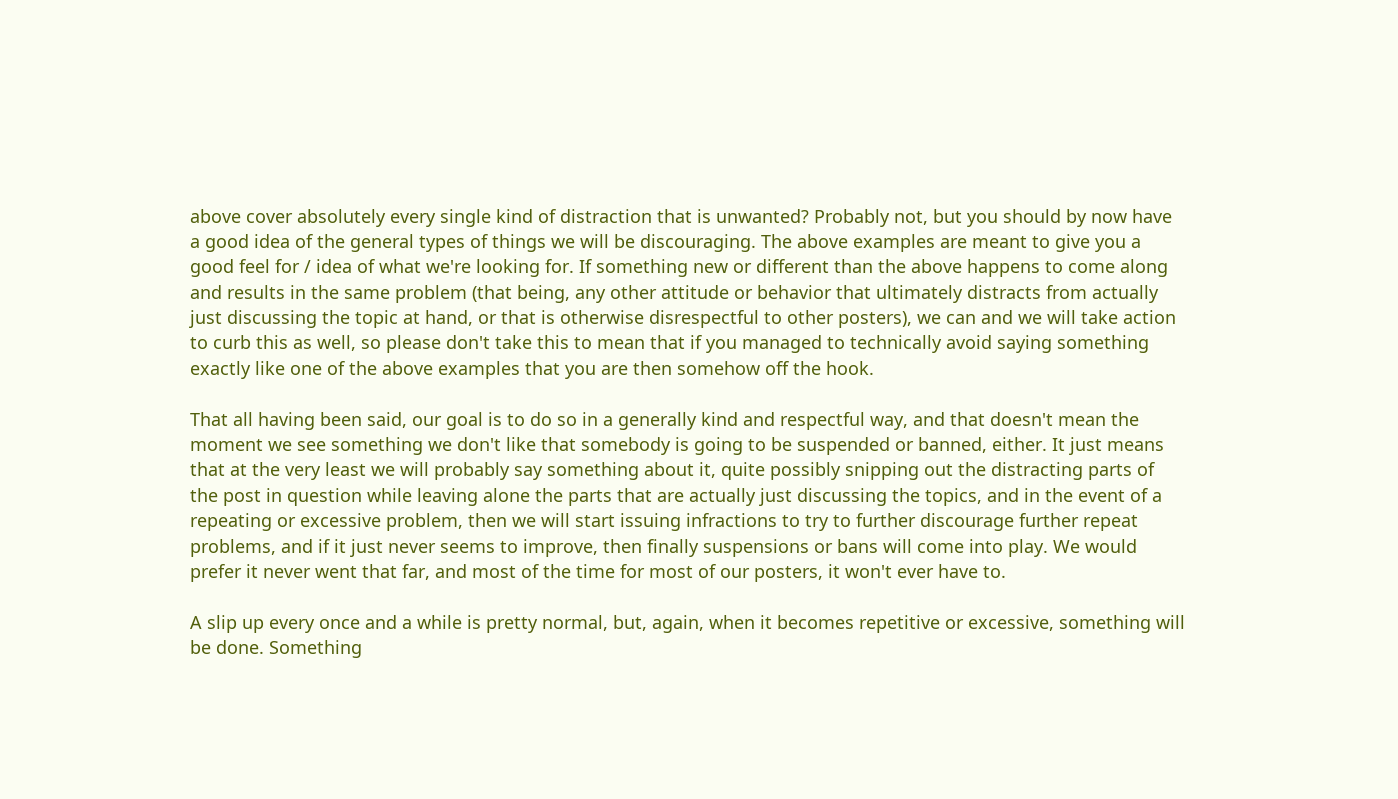above cover absolutely every single kind of distraction that is unwanted? Probably not, but you should by now have a good idea of the general types of things we will be discouraging. The above examples are meant to give you a good feel for / idea of what we're looking for. If something new or different than the above happens to come along and results in the same problem (that being, any other attitude or behavior that ultimately distracts from actually just discussing the topic at hand, or that is otherwise disrespectful to other posters), we can and we will take action to curb this as well, so please don't take this to mean that if you managed to technically avoid saying something exactly like one of the above examples that you are then somehow off the hook.

That all having been said, our goal is to do so in a generally kind and respectful way, and that doesn't mean the moment we see something we don't like that somebody is going to be suspended or banned, either. It just means that at the very least we will probably say something about it, quite possibly snipping out the distracting parts of the post in question while leaving alone the parts that are actually just discussing the topics, and in the event of a repeating or excessive problem, then we will start issuing infractions to try to further discourage further repeat problems, and if it just never seems to improve, then finally suspensions or bans will come into play. We would prefer it never went that far, and most of the time for most of our posters, it won't ever have to.

A slip up every once and a while is pretty normal, but, again, when it becomes repetitive or excessive, something will be done. Something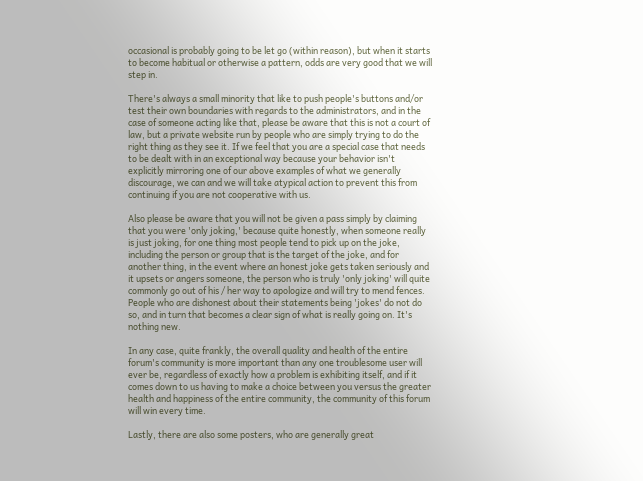occasional is probably going to be let go (within reason), but when it starts to become habitual or otherwise a pattern, odds are very good that we will step in.

There's always a small minority that like to push people's buttons and/or test their own boundaries with regards to the administrators, and in the case of someone acting like that, please be aware that this is not a court of law, but a private website run by people who are simply trying to do the right thing as they see it. If we feel that you are a special case that needs to be dealt with in an exceptional way because your behavior isn't explicitly mirroring one of our above examples of what we generally discourage, we can and we will take atypical action to prevent this from continuing if you are not cooperative with us.

Also please be aware that you will not be given a pass simply by claiming that you were 'only joking,' because quite honestly, when someone really is just joking, for one thing most people tend to pick up on the joke, including the person or group that is the target of the joke, and for another thing, in the event where an honest joke gets taken seriously and it upsets or angers someone, the person who is truly 'only joking' will quite commonly go out of his / her way to apologize and will try to mend fences. People who are dishonest about their statements being 'jokes' do not do so, and in turn that becomes a clear sign of what is really going on. It's nothing new.

In any case, quite frankly, the overall quality and health of the entire forum's community is more important than any one troublesome user will ever be, regardless of exactly how a problem is exhibiting itself, and if it comes down to us having to make a choice between you versus the greater health and happiness of the entire community, the community of this forum will win every time.

Lastly, there are also some posters, who are generally great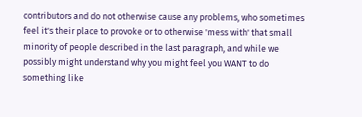contributors and do not otherwise cause any problems, who sometimes feel it's their place to provoke or to otherwise 'mess with' that small minority of people described in the last paragraph, and while we possibly might understand why you might feel you WANT to do something like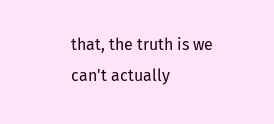that, the truth is we can't actually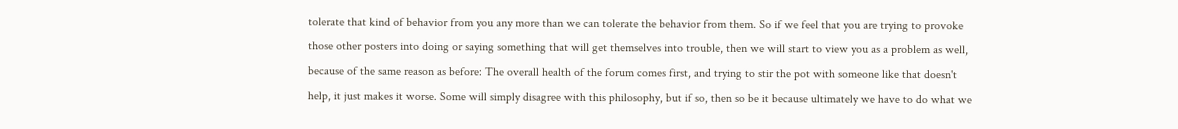tolerate that kind of behavior from you any more than we can tolerate the behavior from them. So if we feel that you are trying to provoke those other posters into doing or saying something that will get themselves into trouble, then we will start to view you as a problem as well, because of the same reason as before: The overall health of the forum comes first, and trying to stir the pot with someone like that doesn't help, it just makes it worse. Some will simply disagree with this philosophy, but if so, then so be it because ultimately we have to do what we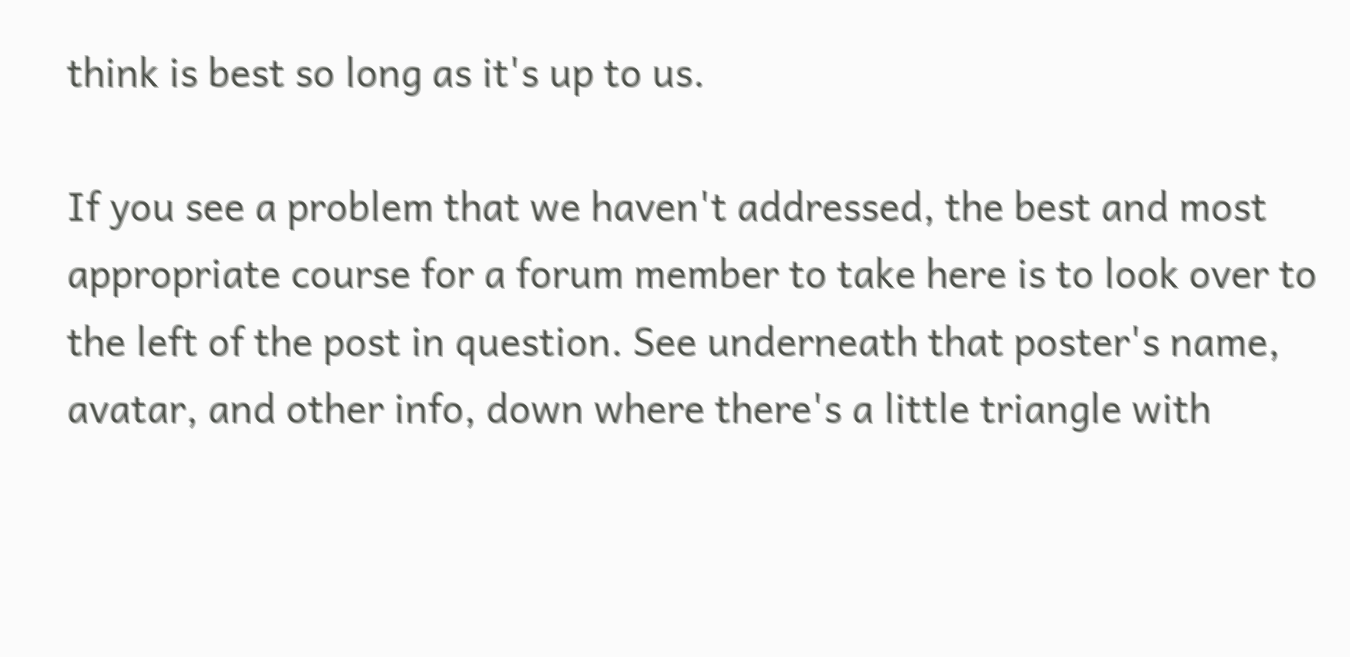think is best so long as it's up to us.

If you see a problem that we haven't addressed, the best and most appropriate course for a forum member to take here is to look over to the left of the post in question. See underneath that poster's name, avatar, and other info, down where there's a little triangle with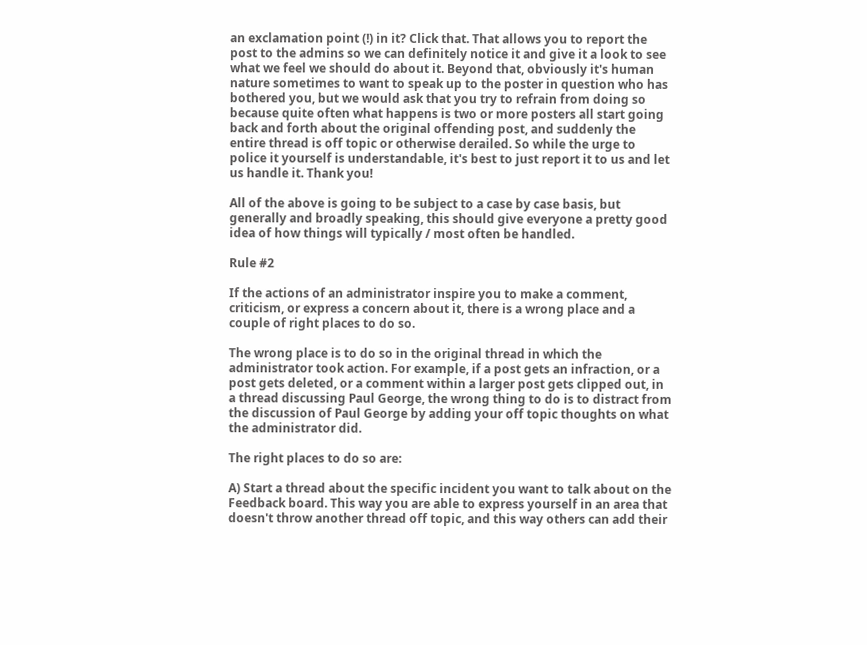an exclamation point (!) in it? Click that. That allows you to report the post to the admins so we can definitely notice it and give it a look to see what we feel we should do about it. Beyond that, obviously it's human nature sometimes to want to speak up to the poster in question who has bothered you, but we would ask that you try to refrain from doing so because quite often what happens is two or more posters all start going back and forth about the original offending post, and suddenly the entire thread is off topic or otherwise derailed. So while the urge to police it yourself is understandable, it's best to just report it to us and let us handle it. Thank you!

All of the above is going to be subject to a case by case basis, but generally and broadly speaking, this should give everyone a pretty good idea of how things will typically / most often be handled.

Rule #2

If the actions of an administrator inspire you to make a comment, criticism, or express a concern about it, there is a wrong place and a couple of right places to do so.

The wrong place is to do so in the original thread in which the administrator took action. For example, if a post gets an infraction, or a post gets deleted, or a comment within a larger post gets clipped out, in a thread discussing Paul George, the wrong thing to do is to distract from the discussion of Paul George by adding your off topic thoughts on what the administrator did.

The right places to do so are:

A) Start a thread about the specific incident you want to talk about on the Feedback board. This way you are able to express yourself in an area that doesn't throw another thread off topic, and this way others can add their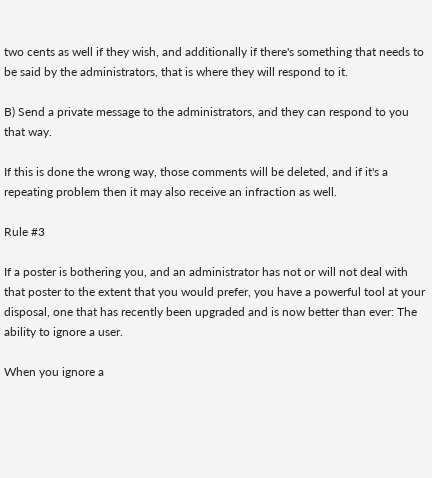two cents as well if they wish, and additionally if there's something that needs to be said by the administrators, that is where they will respond to it.

B) Send a private message to the administrators, and they can respond to you that way.

If this is done the wrong way, those comments will be deleted, and if it's a repeating problem then it may also receive an infraction as well.

Rule #3

If a poster is bothering you, and an administrator has not or will not deal with that poster to the extent that you would prefer, you have a powerful tool at your disposal, one that has recently been upgraded and is now better than ever: The ability to ignore a user.

When you ignore a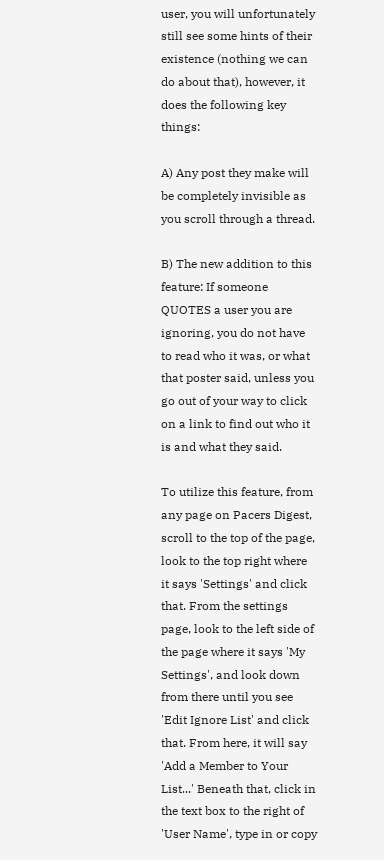user, you will unfortunately still see some hints of their existence (nothing we can do about that), however, it does the following key things:

A) Any post they make will be completely invisible as you scroll through a thread.

B) The new addition to this feature: If someone QUOTES a user you are ignoring, you do not have to read who it was, or what that poster said, unless you go out of your way to click on a link to find out who it is and what they said.

To utilize this feature, from any page on Pacers Digest, scroll to the top of the page, look to the top right where it says 'Settings' and click that. From the settings page, look to the left side of the page where it says 'My Settings', and look down from there until you see 'Edit Ignore List' and click that. From here, it will say 'Add a Member to Your List...' Beneath that, click in the text box to the right of 'User Name', type in or copy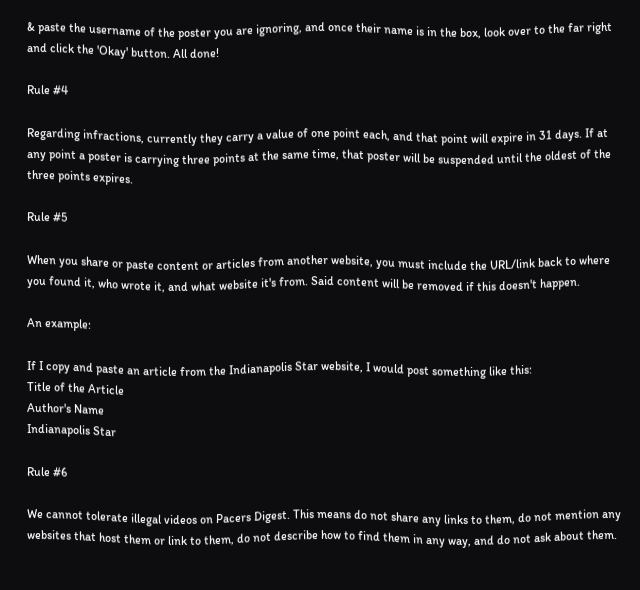& paste the username of the poster you are ignoring, and once their name is in the box, look over to the far right and click the 'Okay' button. All done!

Rule #4

Regarding infractions, currently they carry a value of one point each, and that point will expire in 31 days. If at any point a poster is carrying three points at the same time, that poster will be suspended until the oldest of the three points expires.

Rule #5

When you share or paste content or articles from another website, you must include the URL/link back to where you found it, who wrote it, and what website it's from. Said content will be removed if this doesn't happen.

An example:

If I copy and paste an article from the Indianapolis Star website, I would post something like this:
Title of the Article
Author's Name
Indianapolis Star

Rule #6

We cannot tolerate illegal videos on Pacers Digest. This means do not share any links to them, do not mention any websites that host them or link to them, do not describe how to find them in any way, and do not ask about them.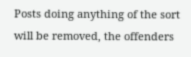Posts doing anything of the sort will be removed, the offenders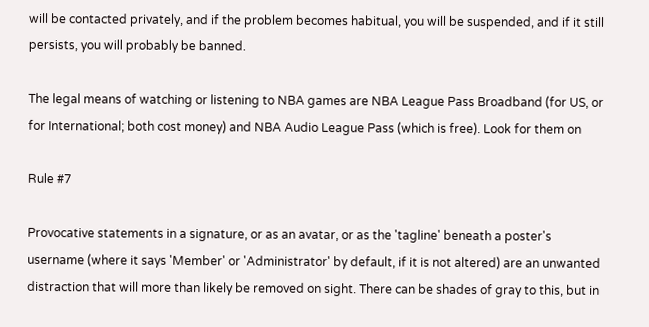will be contacted privately, and if the problem becomes habitual, you will be suspended, and if it still persists, you will probably be banned.

The legal means of watching or listening to NBA games are NBA League Pass Broadband (for US, or for International; both cost money) and NBA Audio League Pass (which is free). Look for them on

Rule #7

Provocative statements in a signature, or as an avatar, or as the 'tagline' beneath a poster's username (where it says 'Member' or 'Administrator' by default, if it is not altered) are an unwanted distraction that will more than likely be removed on sight. There can be shades of gray to this, but in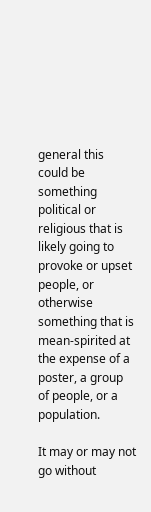general this could be something political or religious that is likely going to provoke or upset people, or otherwise something that is mean-spirited at the expense of a poster, a group of people, or a population.

It may or may not go without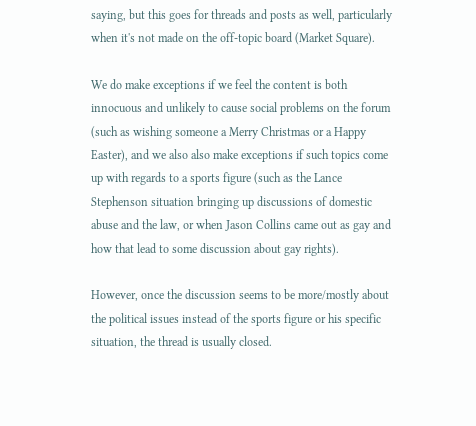saying, but this goes for threads and posts as well, particularly when it's not made on the off-topic board (Market Square).

We do make exceptions if we feel the content is both innocuous and unlikely to cause social problems on the forum (such as wishing someone a Merry Christmas or a Happy Easter), and we also also make exceptions if such topics come up with regards to a sports figure (such as the Lance Stephenson situation bringing up discussions of domestic abuse and the law, or when Jason Collins came out as gay and how that lead to some discussion about gay rights).

However, once the discussion seems to be more/mostly about the political issues instead of the sports figure or his specific situation, the thread is usually closed.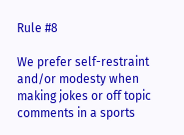Rule #8

We prefer self-restraint and/or modesty when making jokes or off topic comments in a sports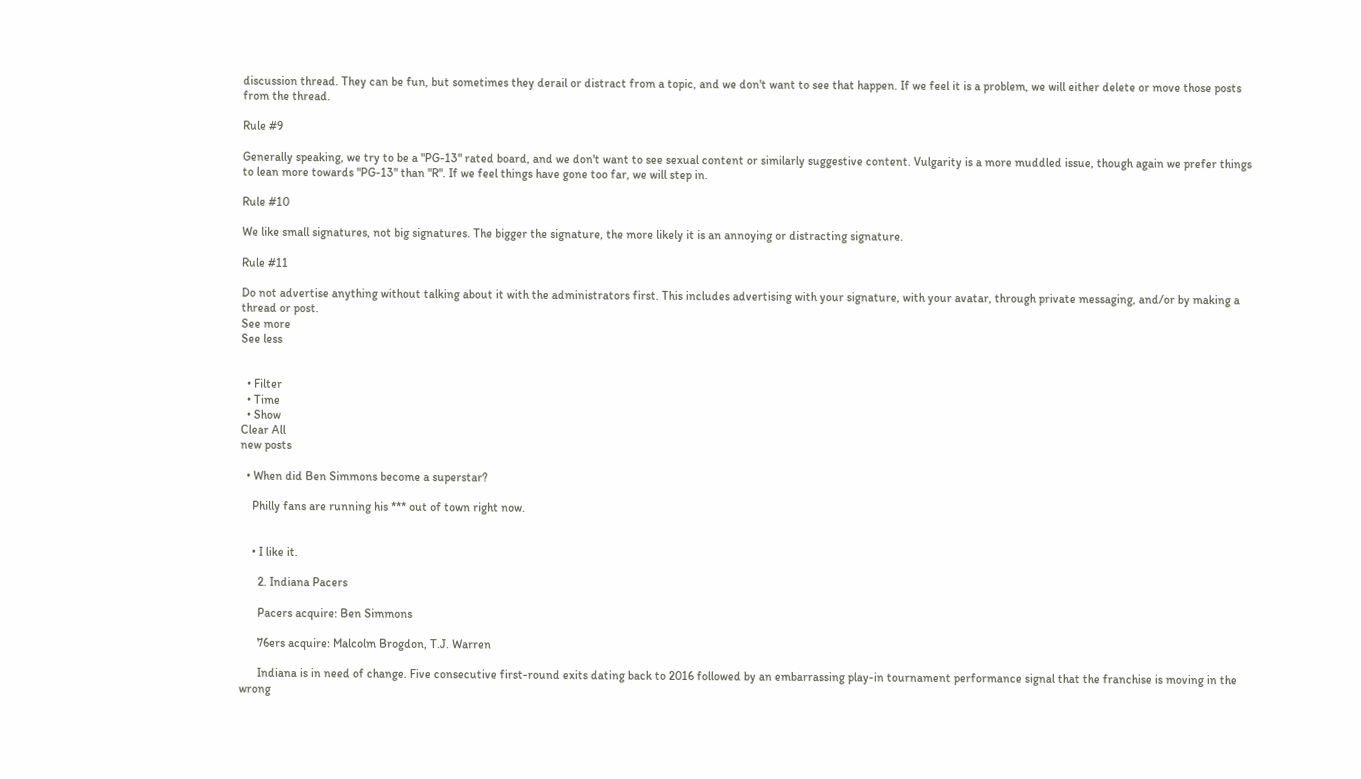discussion thread. They can be fun, but sometimes they derail or distract from a topic, and we don't want to see that happen. If we feel it is a problem, we will either delete or move those posts from the thread.

Rule #9

Generally speaking, we try to be a "PG-13" rated board, and we don't want to see sexual content or similarly suggestive content. Vulgarity is a more muddled issue, though again we prefer things to lean more towards "PG-13" than "R". If we feel things have gone too far, we will step in.

Rule #10

We like small signatures, not big signatures. The bigger the signature, the more likely it is an annoying or distracting signature.

Rule #11

Do not advertise anything without talking about it with the administrators first. This includes advertising with your signature, with your avatar, through private messaging, and/or by making a thread or post.
See more
See less


  • Filter
  • Time
  • Show
Clear All
new posts

  • When did Ben Simmons become a superstar?

    Philly fans are running his *** out of town right now.


    • I like it.

      2. Indiana Pacers

      Pacers acquire: Ben Simmons

      76ers acquire: Malcolm Brogdon, T.J. Warren

      Indiana is in need of change. Five consecutive first-round exits dating back to 2016 followed by an embarrassing play-in tournament performance signal that the franchise is moving in the wrong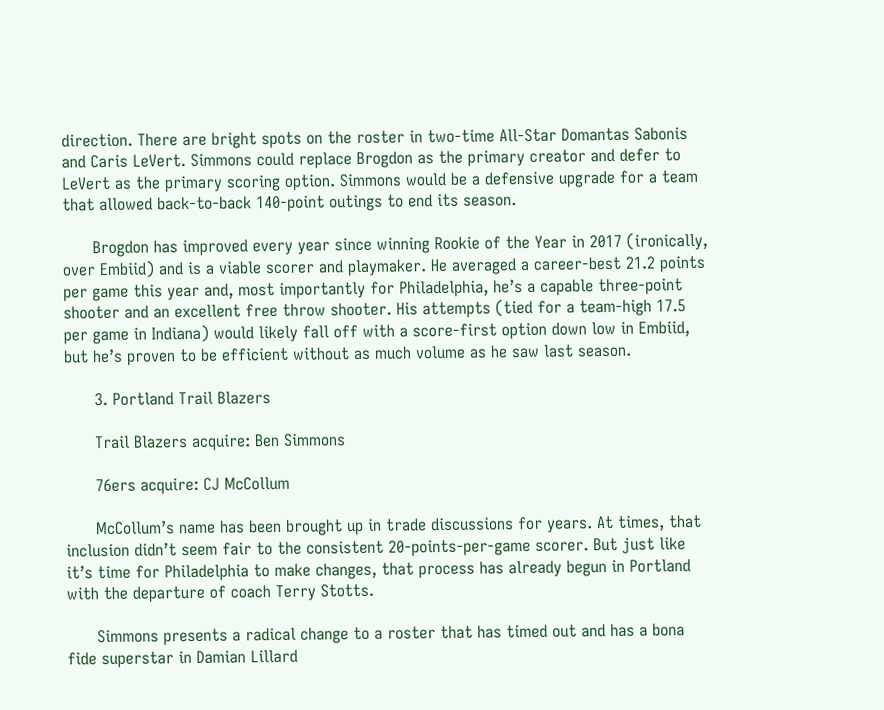direction. There are bright spots on the roster in two-time All-Star Domantas Sabonis and Caris LeVert. Simmons could replace Brogdon as the primary creator and defer to LeVert as the primary scoring option. Simmons would be a defensive upgrade for a team that allowed back-to-back 140-point outings to end its season.

      Brogdon has improved every year since winning Rookie of the Year in 2017 (ironically, over Embiid) and is a viable scorer and playmaker. He averaged a career-best 21.2 points per game this year and, most importantly for Philadelphia, he’s a capable three-point shooter and an excellent free throw shooter. His attempts (tied for a team-high 17.5 per game in Indiana) would likely fall off with a score-first option down low in Embiid, but he’s proven to be efficient without as much volume as he saw last season.

      3. Portland Trail Blazers

      Trail Blazers acquire: Ben Simmons

      76ers acquire: CJ McCollum

      McCollum’s name has been brought up in trade discussions for years. At times, that inclusion didn’t seem fair to the consistent 20-points-per-game scorer. But just like it’s time for Philadelphia to make changes, that process has already begun in Portland with the departure of coach Terry Stotts.

      Simmons presents a radical change to a roster that has timed out and has a bona fide superstar in Damian Lillard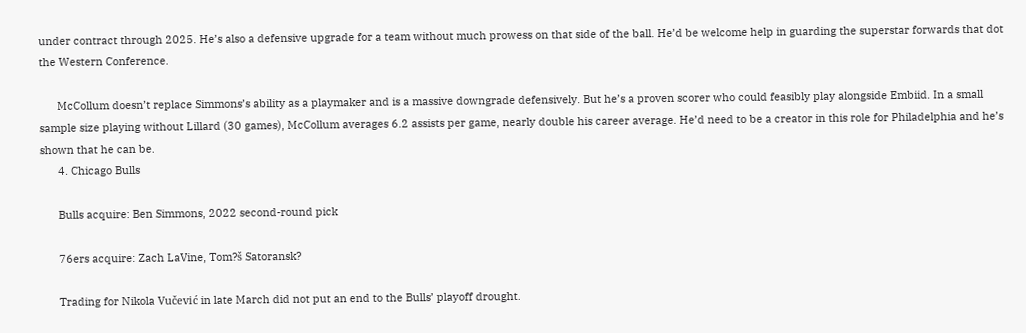under contract through 2025. He’s also a defensive upgrade for a team without much prowess on that side of the ball. He’d be welcome help in guarding the superstar forwards that dot the Western Conference.

      McCollum doesn’t replace Simmons’s ability as a playmaker and is a massive downgrade defensively. But he’s a proven scorer who could feasibly play alongside Embiid. In a small sample size playing without Lillard (30 games), McCollum averages 6.2 assists per game, nearly double his career average. He’d need to be a creator in this role for Philadelphia and he’s shown that he can be.
      4. Chicago Bulls

      Bulls acquire: Ben Simmons, 2022 second-round pick

      76ers acquire: Zach LaVine, Tom?š Satoransk?

      Trading for Nikola Vučević in late March did not put an end to the Bulls’ playoff drought.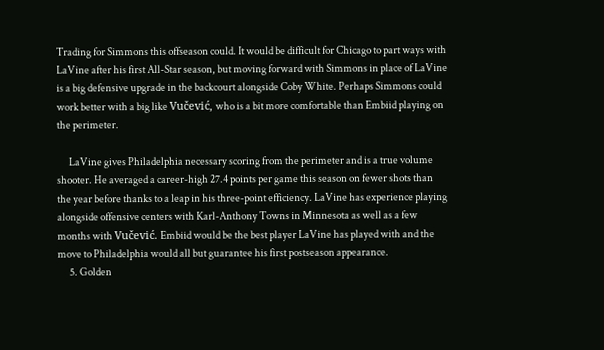Trading for Simmons this offseason could. It would be difficult for Chicago to part ways with LaVine after his first All-Star season, but moving forward with Simmons in place of LaVine is a big defensive upgrade in the backcourt alongside Coby White. Perhaps Simmons could work better with a big like Vučević, who is a bit more comfortable than Embiid playing on the perimeter.

      LaVine gives Philadelphia necessary scoring from the perimeter and is a true volume shooter. He averaged a career-high 27.4 points per game this season on fewer shots than the year before thanks to a leap in his three-point efficiency. LaVine has experience playing alongside offensive centers with Karl-Anthony Towns in Minnesota as well as a few months with Vučević. Embiid would be the best player LaVine has played with and the move to Philadelphia would all but guarantee his first postseason appearance.
      5. Golden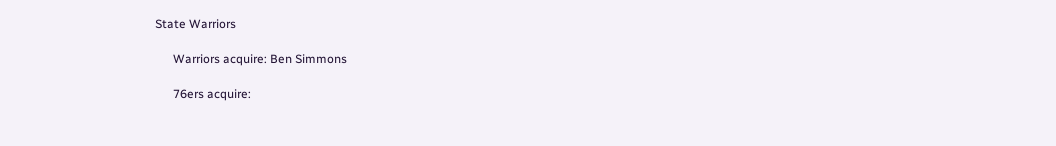State Warriors

      Warriors acquire: Ben Simmons

      76ers acquire: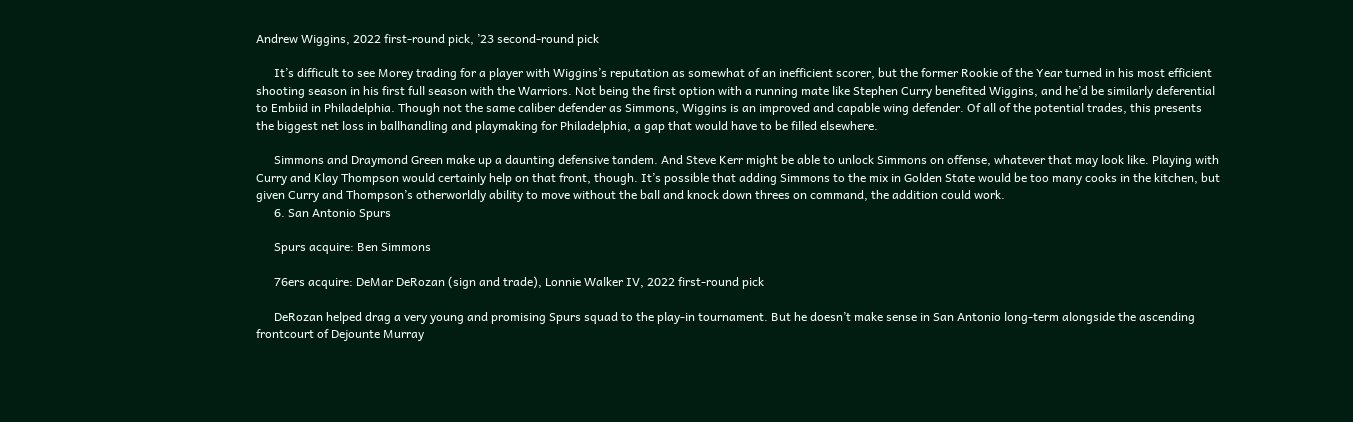Andrew Wiggins, 2022 first-round pick, ’23 second-round pick

      It’s difficult to see Morey trading for a player with Wiggins’s reputation as somewhat of an inefficient scorer, but the former Rookie of the Year turned in his most efficient shooting season in his first full season with the Warriors. Not being the first option with a running mate like Stephen Curry benefited Wiggins, and he’d be similarly deferential to Embiid in Philadelphia. Though not the same caliber defender as Simmons, Wiggins is an improved and capable wing defender. Of all of the potential trades, this presents the biggest net loss in ballhandling and playmaking for Philadelphia, a gap that would have to be filled elsewhere.

      Simmons and Draymond Green make up a daunting defensive tandem. And Steve Kerr might be able to unlock Simmons on offense, whatever that may look like. Playing with Curry and Klay Thompson would certainly help on that front, though. It’s possible that adding Simmons to the mix in Golden State would be too many cooks in the kitchen, but given Curry and Thompson’s otherworldly ability to move without the ball and knock down threes on command, the addition could work.
      6. San Antonio Spurs

      Spurs acquire: Ben Simmons

      76ers acquire: DeMar DeRozan (sign and trade), Lonnie Walker IV, 2022 first-round pick

      DeRozan helped drag a very young and promising Spurs squad to the play-in tournament. But he doesn’t make sense in San Antonio long-term alongside the ascending frontcourt of Dejounte Murray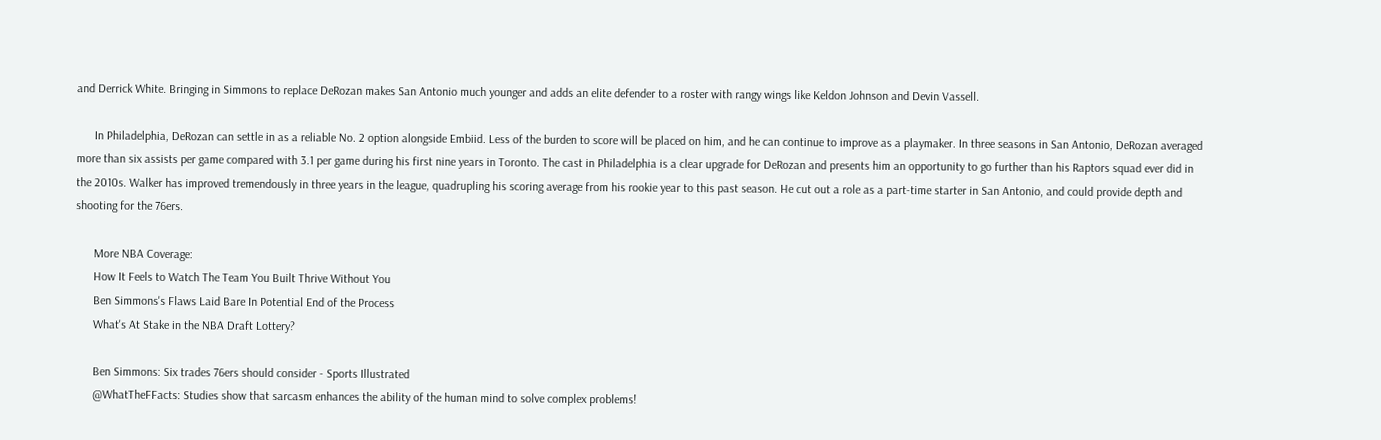and Derrick White. Bringing in Simmons to replace DeRozan makes San Antonio much younger and adds an elite defender to a roster with rangy wings like Keldon Johnson and Devin Vassell.

      In Philadelphia, DeRozan can settle in as a reliable No. 2 option alongside Embiid. Less of the burden to score will be placed on him, and he can continue to improve as a playmaker. In three seasons in San Antonio, DeRozan averaged more than six assists per game compared with 3.1 per game during his first nine years in Toronto. The cast in Philadelphia is a clear upgrade for DeRozan and presents him an opportunity to go further than his Raptors squad ever did in the 2010s. Walker has improved tremendously in three years in the league, quadrupling his scoring average from his rookie year to this past season. He cut out a role as a part-time starter in San Antonio, and could provide depth and shooting for the 76ers.

      More NBA Coverage:
      How It Feels to Watch The Team You Built Thrive Without You
      Ben Simmons's Flaws Laid Bare In Potential End of the Process
      What's At Stake in the NBA Draft Lottery?

      Ben Simmons: Six trades 76ers should consider - Sports Illustrated
      @WhatTheFFacts: Studies show that sarcasm enhances the ability of the human mind to solve complex problems!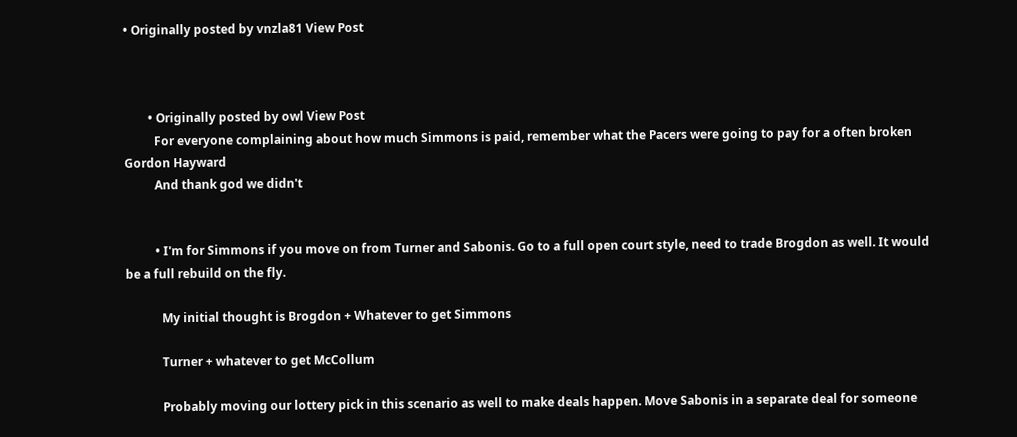• Originally posted by vnzla81 View Post



        • Originally posted by owl View Post
          For everyone complaining about how much Simmons is paid, remember what the Pacers were going to pay for a often broken Gordon Hayward
          And thank god we didn't


          • I'm for Simmons if you move on from Turner and Sabonis. Go to a full open court style, need to trade Brogdon as well. It would be a full rebuild on the fly.

            My initial thought is Brogdon + Whatever to get Simmons

            Turner + whatever to get McCollum

            Probably moving our lottery pick in this scenario as well to make deals happen. Move Sabonis in a separate deal for someone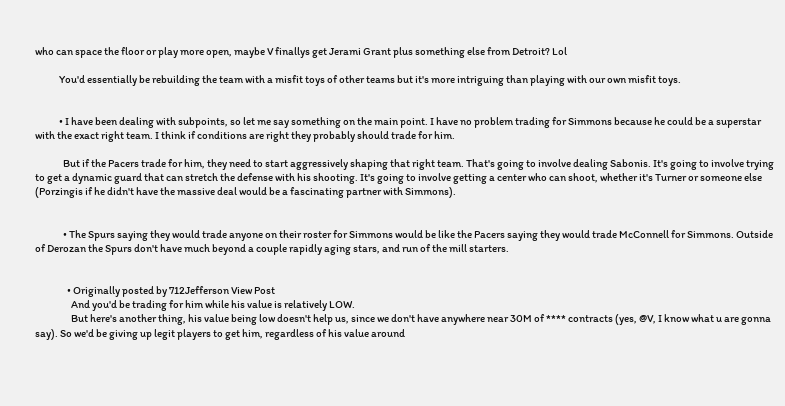who can space the floor or play more open, maybe V finallys get Jerami Grant plus something else from Detroit? Lol

            You'd essentially be rebuilding the team with a misfit toys of other teams but it's more intriguing than playing with our own misfit toys.


            • I have been dealing with subpoints, so let me say something on the main point. I have no problem trading for Simmons because he could be a superstar with the exact right team. I think if conditions are right they probably should trade for him.

              But if the Pacers trade for him, they need to start aggressively shaping that right team. That's going to involve dealing Sabonis. It's going to involve trying to get a dynamic guard that can stretch the defense with his shooting. It's going to involve getting a center who can shoot, whether it's Turner or someone else (Porzingis if he didn't have the massive deal would be a fascinating partner with Simmons).


              • The Spurs saying they would trade anyone on their roster for Simmons would be like the Pacers saying they would trade McConnell for Simmons. Outside of Derozan the Spurs don't have much beyond a couple rapidly aging stars, and run of the mill starters.


                • Originally posted by 712Jefferson View Post
                  And you'd be trading for him while his value is relatively LOW.
                  But here's another thing, his value being low doesn't help us, since we don't have anywhere near 30M of **** contracts (yes, @V, I know what u are gonna say). So we'd be giving up legit players to get him, regardless of his value around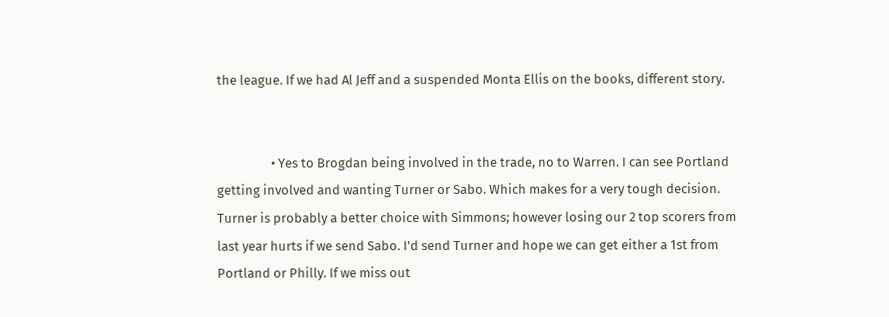the league. If we had Al Jeff and a suspended Monta Ellis on the books, different story.


                  • Yes to Brogdan being involved in the trade, no to Warren. I can see Portland getting involved and wanting Turner or Sabo. Which makes for a very tough decision. Turner is probably a better choice with Simmons; however losing our 2 top scorers from last year hurts if we send Sabo. I'd send Turner and hope we can get either a 1st from Portland or Philly. If we miss out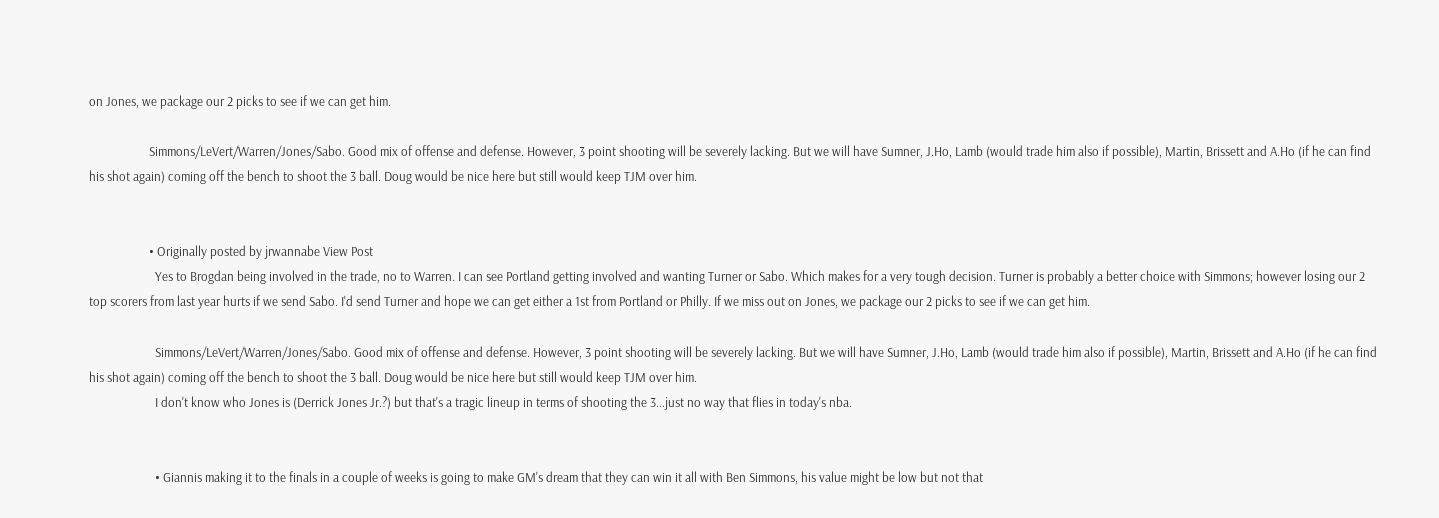on Jones, we package our 2 picks to see if we can get him.

                    Simmons/LeVert/Warren/Jones/Sabo. Good mix of offense and defense. However, 3 point shooting will be severely lacking. But we will have Sumner, J.Ho, Lamb (would trade him also if possible), Martin, Brissett and A.Ho (if he can find his shot again) coming off the bench to shoot the 3 ball. Doug would be nice here but still would keep TJM over him.


                    • Originally posted by jrwannabe View Post
                      Yes to Brogdan being involved in the trade, no to Warren. I can see Portland getting involved and wanting Turner or Sabo. Which makes for a very tough decision. Turner is probably a better choice with Simmons; however losing our 2 top scorers from last year hurts if we send Sabo. I'd send Turner and hope we can get either a 1st from Portland or Philly. If we miss out on Jones, we package our 2 picks to see if we can get him.

                      Simmons/LeVert/Warren/Jones/Sabo. Good mix of offense and defense. However, 3 point shooting will be severely lacking. But we will have Sumner, J.Ho, Lamb (would trade him also if possible), Martin, Brissett and A.Ho (if he can find his shot again) coming off the bench to shoot the 3 ball. Doug would be nice here but still would keep TJM over him.
                      I don't know who Jones is (Derrick Jones Jr.?) but that's a tragic lineup in terms of shooting the 3...just no way that flies in today's nba.


                      • Giannis making it to the finals in a couple of weeks is going to make GM's dream that they can win it all with Ben Simmons, his value might be low but not that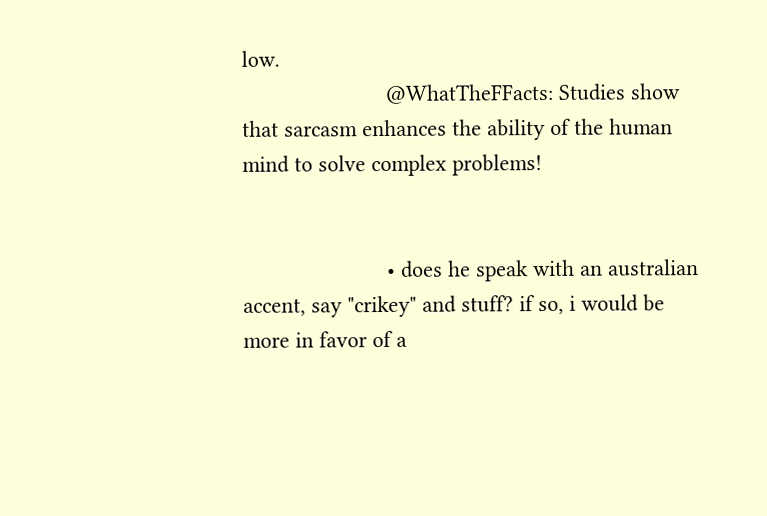low.
                        @WhatTheFFacts: Studies show that sarcasm enhances the ability of the human mind to solve complex problems!


                        • does he speak with an australian accent, say "crikey" and stuff? if so, i would be more in favor of a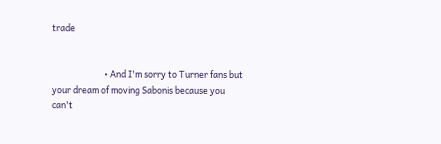trade


                          • And I'm sorry to Turner fans but your dream of moving Sabonis because you can't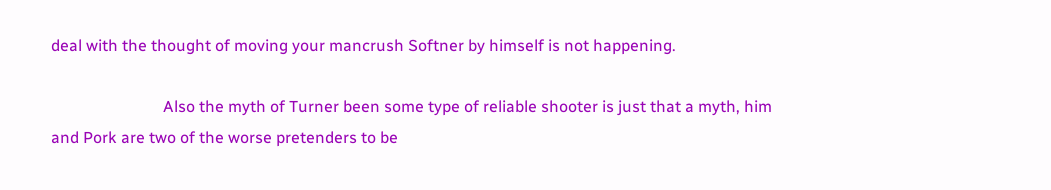deal with the thought of moving your mancrush Softner by himself is not happening.

                            Also the myth of Turner been some type of reliable shooter is just that a myth, him and Pork are two of the worse pretenders to be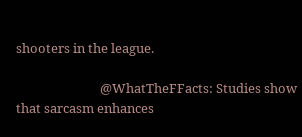shooters in the league.

                            @WhatTheFFacts: Studies show that sarcasm enhances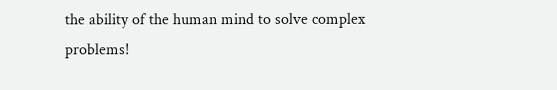the ability of the human mind to solve complex problems!